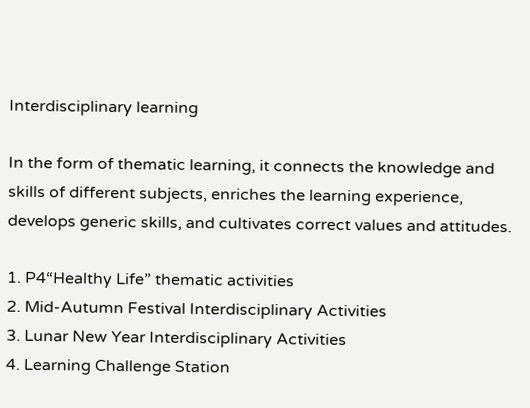Interdisciplinary learning

In the form of thematic learning, it connects the knowledge and skills of different subjects, enriches the learning experience, develops generic skills, and cultivates correct values and attitudes.

1. P4“Healthy Life” thematic activities
2. Mid-Autumn Festival Interdisciplinary Activities
3. Lunar New Year Interdisciplinary Activities
4. Learning Challenge Station